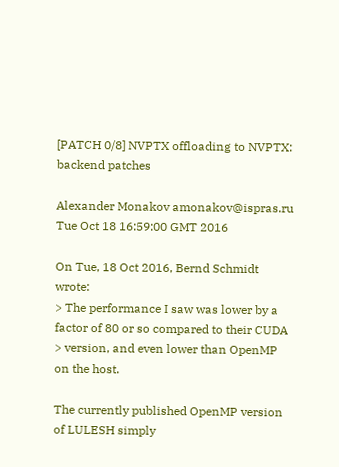[PATCH 0/8] NVPTX offloading to NVPTX: backend patches

Alexander Monakov amonakov@ispras.ru
Tue Oct 18 16:59:00 GMT 2016

On Tue, 18 Oct 2016, Bernd Schmidt wrote:
> The performance I saw was lower by a factor of 80 or so compared to their CUDA
> version, and even lower than OpenMP on the host.

The currently published OpenMP version of LULESH simply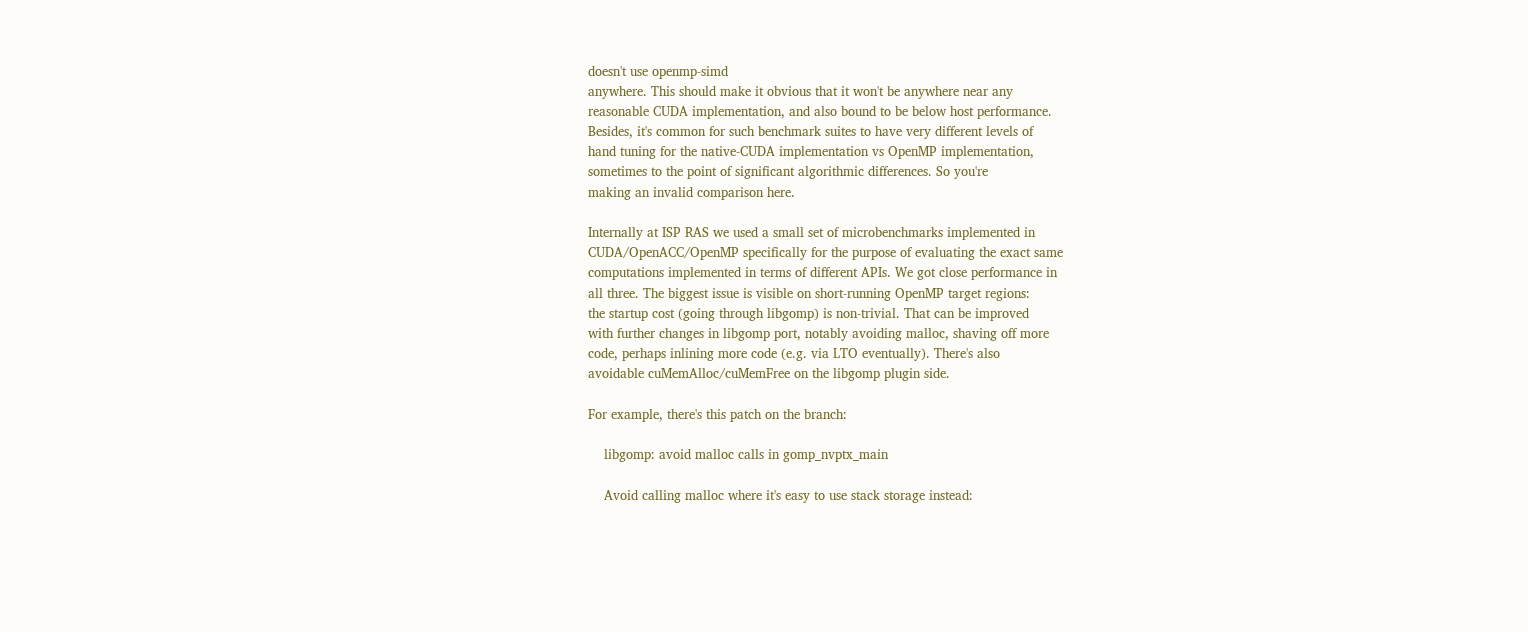doesn't use openmp-simd
anywhere. This should make it obvious that it won't be anywhere near any
reasonable CUDA implementation, and also bound to be below host performance.
Besides, it's common for such benchmark suites to have very different levels of
hand tuning for the native-CUDA implementation vs OpenMP implementation,
sometimes to the point of significant algorithmic differences. So you're
making an invalid comparison here.

Internally at ISP RAS we used a small set of microbenchmarks implemented in
CUDA/OpenACC/OpenMP specifically for the purpose of evaluating the exact same
computations implemented in terms of different APIs. We got close performance in
all three. The biggest issue is visible on short-running OpenMP target regions:
the startup cost (going through libgomp) is non-trivial. That can be improved
with further changes in libgomp port, notably avoiding malloc, shaving off more
code, perhaps inlining more code (e.g. via LTO eventually). There's also
avoidable cuMemAlloc/cuMemFree on the libgomp plugin side.

For example, there's this patch on the branch:

    libgomp: avoid malloc calls in gomp_nvptx_main

    Avoid calling malloc where it's easy to use stack storage instead: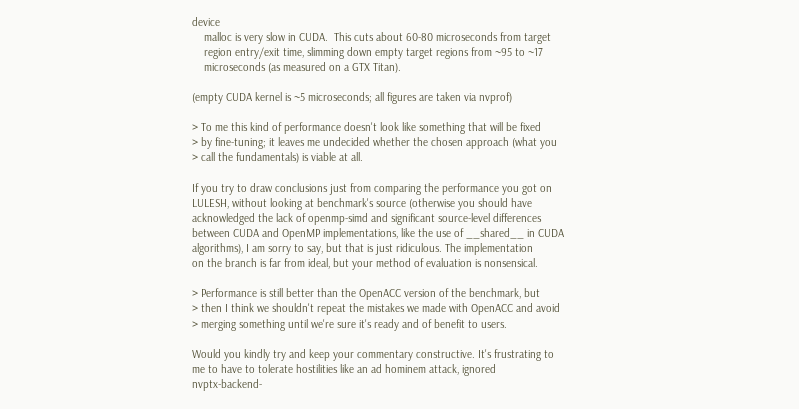device
    malloc is very slow in CUDA.  This cuts about 60-80 microseconds from target
    region entry/exit time, slimming down empty target regions from ~95 to ~17
    microseconds (as measured on a GTX Titan).

(empty CUDA kernel is ~5 microseconds; all figures are taken via nvprof)

> To me this kind of performance doesn't look like something that will be fixed
> by fine-tuning; it leaves me undecided whether the chosen approach (what you
> call the fundamentals) is viable at all.

If you try to draw conclusions just from comparing the performance you got on
LULESH, without looking at benchmark's source (otherwise you should have
acknowledged the lack of openmp-simd and significant source-level differences
between CUDA and OpenMP implementations, like the use of __shared__ in CUDA
algorithms), I am sorry to say, but that is just ridiculous. The implementation
on the branch is far from ideal, but your method of evaluation is nonsensical.

> Performance is still better than the OpenACC version of the benchmark, but
> then I think we shouldn't repeat the mistakes we made with OpenACC and avoid
> merging something until we're sure it's ready and of benefit to users.

Would you kindly try and keep your commentary constructive. It's frustrating to
me to have to tolerate hostilities like an ad hominem attack, ignored
nvptx-backend-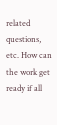related questions, etc. How can the work get ready if all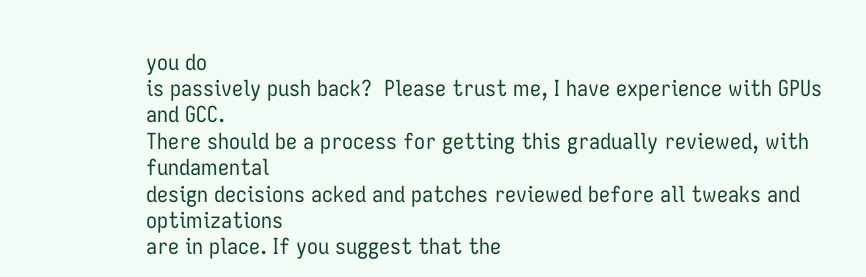you do
is passively push back?  Please trust me, I have experience with GPUs and GCC.
There should be a process for getting this gradually reviewed, with fundamental
design decisions acked and patches reviewed before all tweaks and optimizations
are in place. If you suggest that the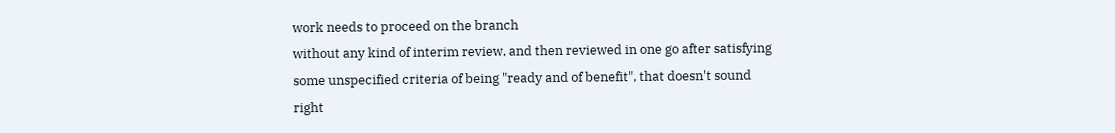work needs to proceed on the branch
without any kind of interim review, and then reviewed in one go after satisfying
some unspecified criteria of being "ready and of benefit", that doesn't sound
right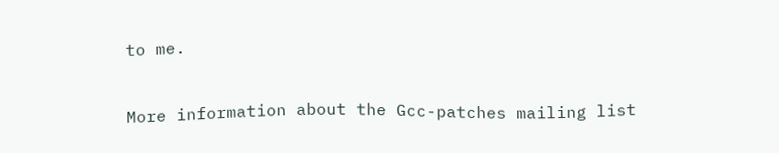to me.


More information about the Gcc-patches mailing list